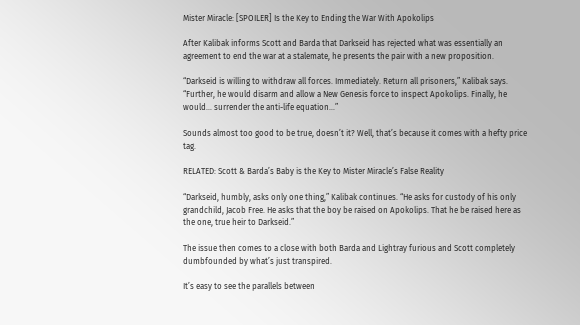Mister Miracle: [SPOILER] Is the Key to Ending the War With Apokolips

After Kalibak informs Scott and Barda that Darkseid has rejected what was essentially an agreement to end the war at a stalemate, he presents the pair with a new proposition.

“Darkseid is willing to withdraw all forces. Immediately. Return all prisoners,” Kalibak says. “Further, he would disarm and allow a New Genesis force to inspect Apokolips. Finally, he would… surrender the anti-life equation…”

Sounds almost too good to be true, doesn’t it? Well, that’s because it comes with a hefty price tag.

RELATED: Scott & Barda’s Baby is the Key to Mister Miracle’s False Reality

“Darkseid, humbly, asks only one thing,” Kalibak continues. “He asks for custody of his only grandchild, Jacob Free. He asks that the boy be raised on Apokolips. That he be raised here as the one, true heir to Darkseid.”

The issue then comes to a close with both Barda and Lightray furious and Scott completely dumbfounded by what’s just transpired.

It’s easy to see the parallels between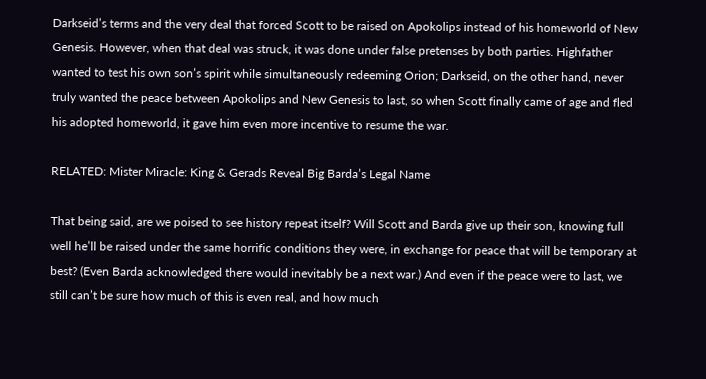Darkseid’s terms and the very deal that forced Scott to be raised on Apokolips instead of his homeworld of New Genesis. However, when that deal was struck, it was done under false pretenses by both parties. Highfather wanted to test his own son’s spirit while simultaneously redeeming Orion; Darkseid, on the other hand, never truly wanted the peace between Apokolips and New Genesis to last, so when Scott finally came of age and fled his adopted homeworld, it gave him even more incentive to resume the war.

RELATED: Mister Miracle: King & Gerads Reveal Big Barda’s Legal Name

That being said, are we poised to see history repeat itself? Will Scott and Barda give up their son, knowing full well he’ll be raised under the same horrific conditions they were, in exchange for peace that will be temporary at best? (Even Barda acknowledged there would inevitably be a next war.) And even if the peace were to last, we still can’t be sure how much of this is even real, and how much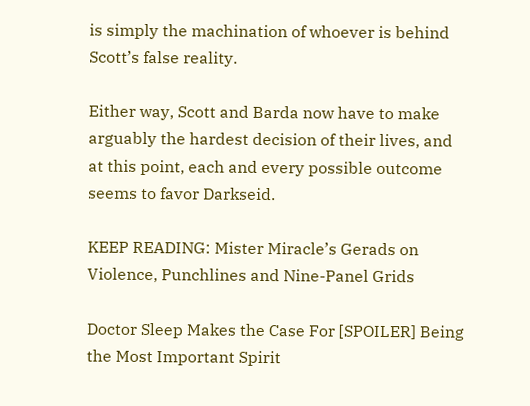is simply the machination of whoever is behind Scott’s false reality.

Either way, Scott and Barda now have to make arguably the hardest decision of their lives, and at this point, each and every possible outcome seems to favor Darkseid.

KEEP READING: Mister Miracle’s Gerads on Violence, Punchlines and Nine-Panel Grids

Doctor Sleep Makes the Case For [SPOILER] Being the Most Important Spirit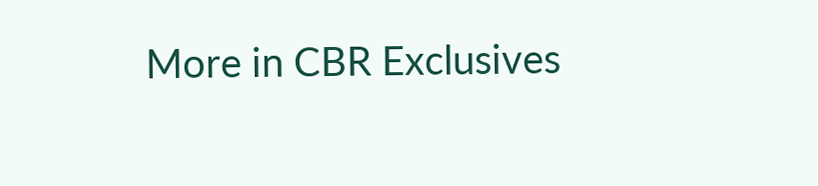More in CBR Exclusives